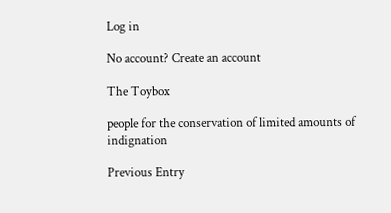Log in

No account? Create an account

The Toybox

people for the conservation of limited amounts of indignation

Previous Entry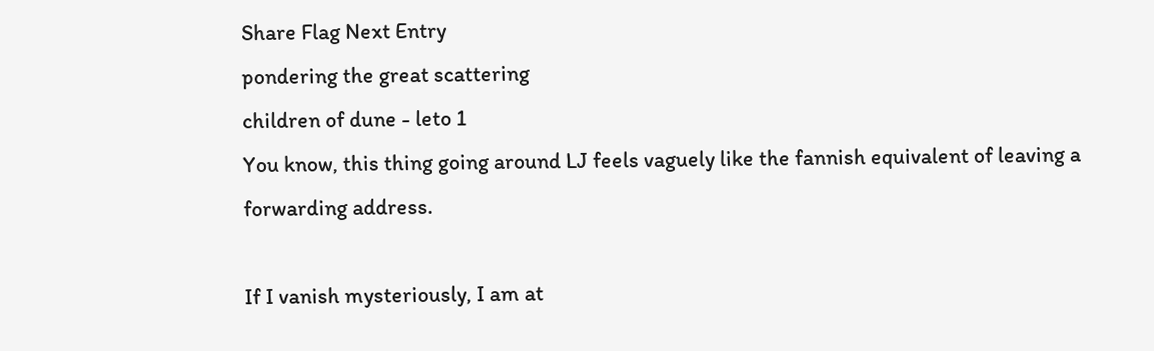Share Flag Next Entry
pondering the great scattering
children of dune - leto 1
You know, this thing going around LJ feels vaguely like the fannish equivalent of leaving a forwarding address.

If I vanish mysteriously, I am at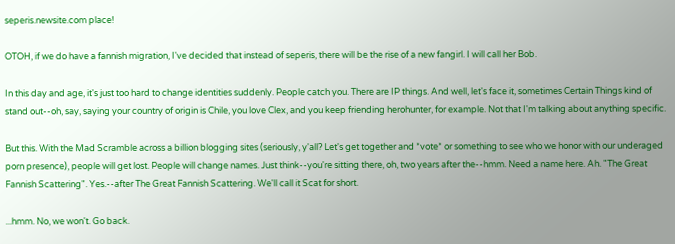seperis.newsite.com place!

OTOH, if we do have a fannish migration, I've decided that instead of seperis, there will be the rise of a new fangirl. I will call her Bob.

In this day and age, it's just too hard to change identities suddenly. People catch you. There are IP things. And well, let's face it, sometimes Certain Things kind of stand out--oh, say, saying your country of origin is Chile, you love Clex, and you keep friending herohunter, for example. Not that I'm talking about anything specific.

But this. With the Mad Scramble across a billion blogging sites (seriously, y'all? Let's get together and *vote* or something to see who we honor with our underaged porn presence), people will get lost. People will change names. Just think--you're sitting there, oh, two years after the--hmm. Need a name here. Ah. "The Great Fannish Scattering". Yes.--after The Great Fannish Scattering. We'll call it Scat for short.

...hmm. No, we won't. Go back.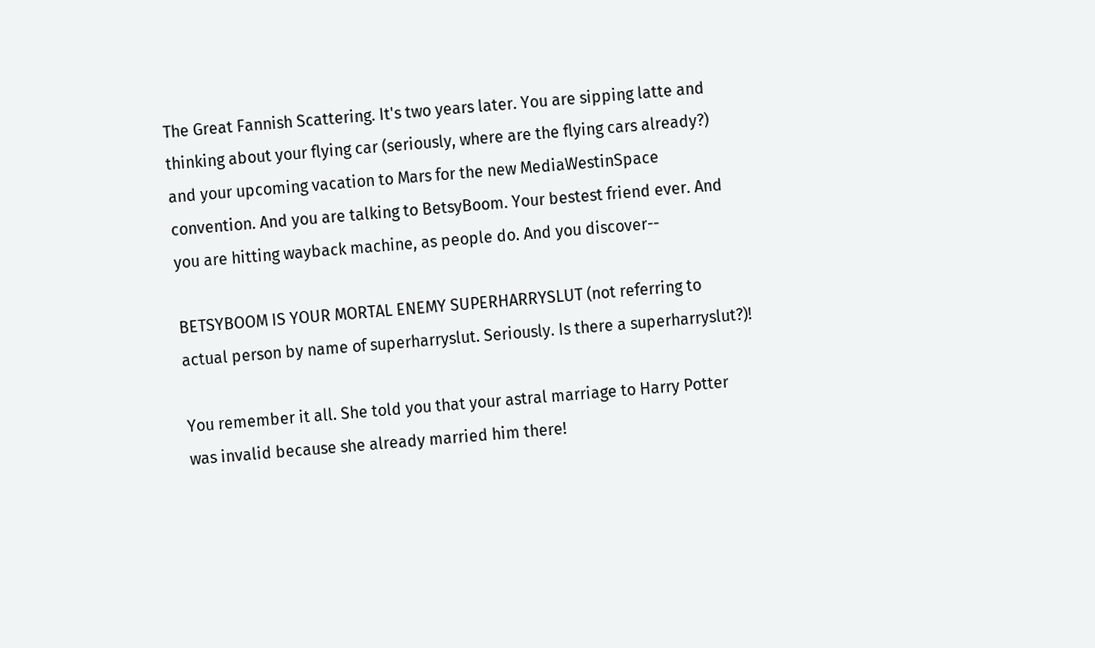The Great Fannish Scattering. It's two years later. You are sipping latte and thinking about your flying car (seriously, where are the flying cars already?) and your upcoming vacation to Mars for the new MediaWestinSpace convention. And you are talking to BetsyBoom. Your bestest friend ever. And you are hitting wayback machine, as people do. And you discover--

BETSYBOOM IS YOUR MORTAL ENEMY SUPERHARRYSLUT (not referring to actual person by name of superharryslut. Seriously. Is there a superharryslut?)!

You remember it all. She told you that your astral marriage to Harry Potter was invalid because she already married him there!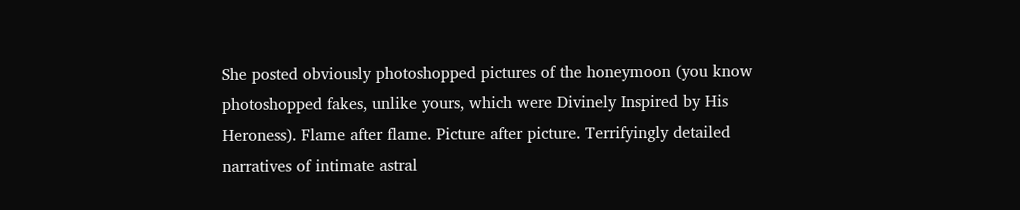She posted obviously photoshopped pictures of the honeymoon (you know photoshopped fakes, unlike yours, which were Divinely Inspired by His Heroness). Flame after flame. Picture after picture. Terrifyingly detailed narratives of intimate astral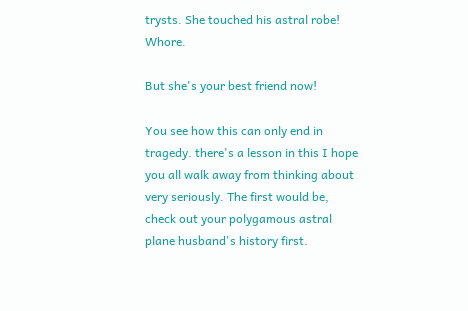trysts. She touched his astral robe! Whore.

But she's your best friend now!

You see how this can only end in tragedy. there's a lesson in this I hope you all walk away from thinking about very seriously. The first would be, check out your polygamous astral plane husband's history first.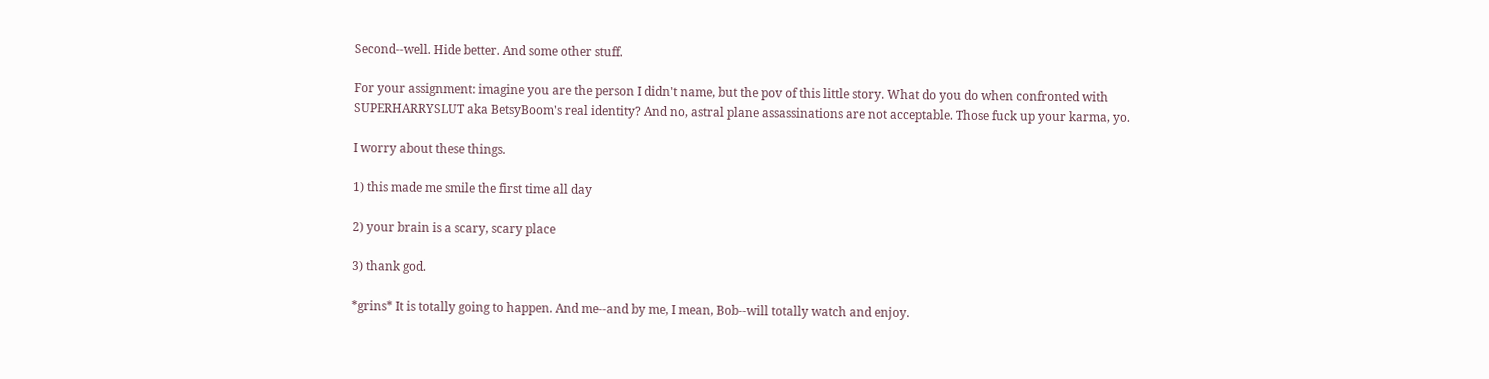Second--well. Hide better. And some other stuff.

For your assignment: imagine you are the person I didn't name, but the pov of this little story. What do you do when confronted with SUPERHARRYSLUT aka BetsyBoom's real identity? And no, astral plane assassinations are not acceptable. Those fuck up your karma, yo.

I worry about these things.

1) this made me smile the first time all day

2) your brain is a scary, scary place

3) thank god.

*grins* It is totally going to happen. And me--and by me, I mean, Bob--will totally watch and enjoy.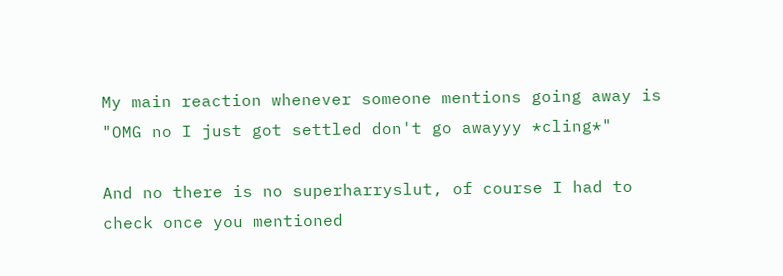My main reaction whenever someone mentions going away is "OMG no I just got settled don't go awayyy *cling*"

And no there is no superharryslut, of course I had to check once you mentioned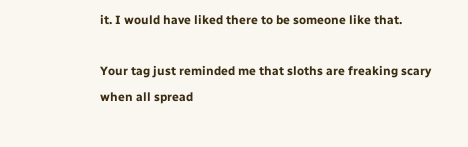it. I would have liked there to be someone like that.

Your tag just reminded me that sloths are freaking scary when all spread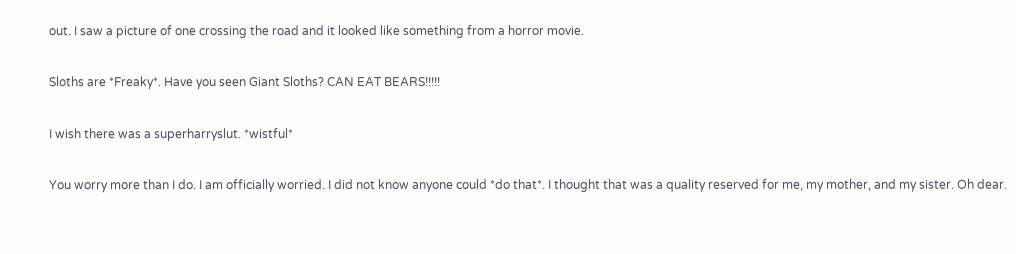out. I saw a picture of one crossing the road and it looked like something from a horror movie.

Sloths are *Freaky*. Have you seen Giant Sloths? CAN EAT BEARS!!!!!

I wish there was a superharryslut. *wistful*

You worry more than I do. I am officially worried. I did not know anyone could *do that*. I thought that was a quality reserved for me, my mother, and my sister. Oh dear.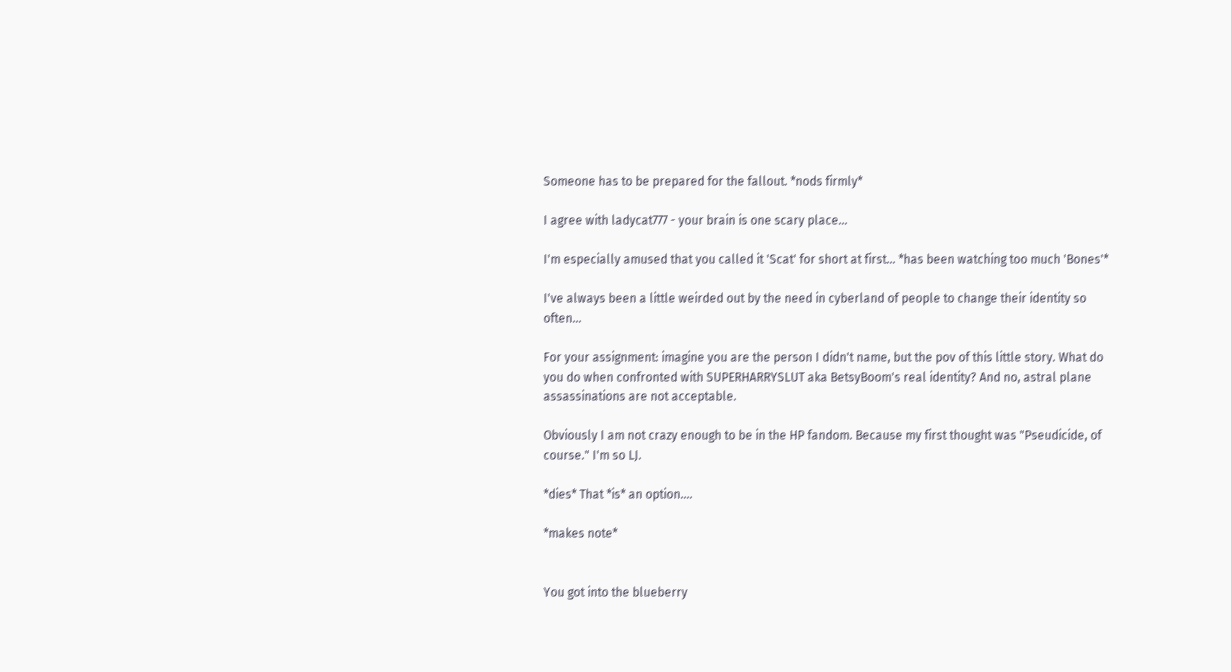Someone has to be prepared for the fallout. *nods firmly*

I agree with ladycat777 - your brain is one scary place...

I'm especially amused that you called it 'Scat' for short at first... *has been watching too much 'Bones'*

I've always been a little weirded out by the need in cyberland of people to change their identity so often...

For your assignment: imagine you are the person I didn't name, but the pov of this little story. What do you do when confronted with SUPERHARRYSLUT aka BetsyBoom's real identity? And no, astral plane assassinations are not acceptable.

Obviously I am not crazy enough to be in the HP fandom. Because my first thought was "Pseudicide, of course." I'm so LJ.

*dies* That *is* an option....

*makes note*


You got into the blueberry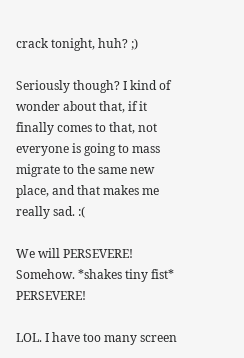crack tonight, huh? ;)

Seriously though? I kind of wonder about that, if it finally comes to that, not everyone is going to mass migrate to the same new place, and that makes me really sad. :(

We will PERSEVERE! Somehow. *shakes tiny fist* PERSEVERE!

LOL. I have too many screen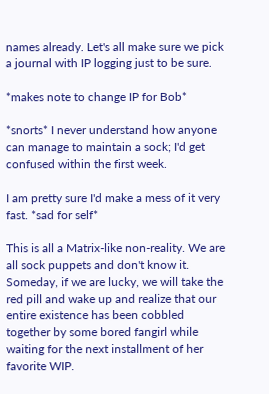names already. Let's all make sure we pick a journal with IP logging just to be sure.

*makes note to change IP for Bob*

*snorts* I never understand how anyone can manage to maintain a sock; I'd get confused within the first week.

I am pretty sure I'd make a mess of it very fast. *sad for self*

This is all a Matrix-like non-reality. We are all sock puppets and don't know it. Someday, if we are lucky, we will take the red pill and wake up and realize that our entire existence has been cobbled together by some bored fangirl while waiting for the next installment of her favorite WIP.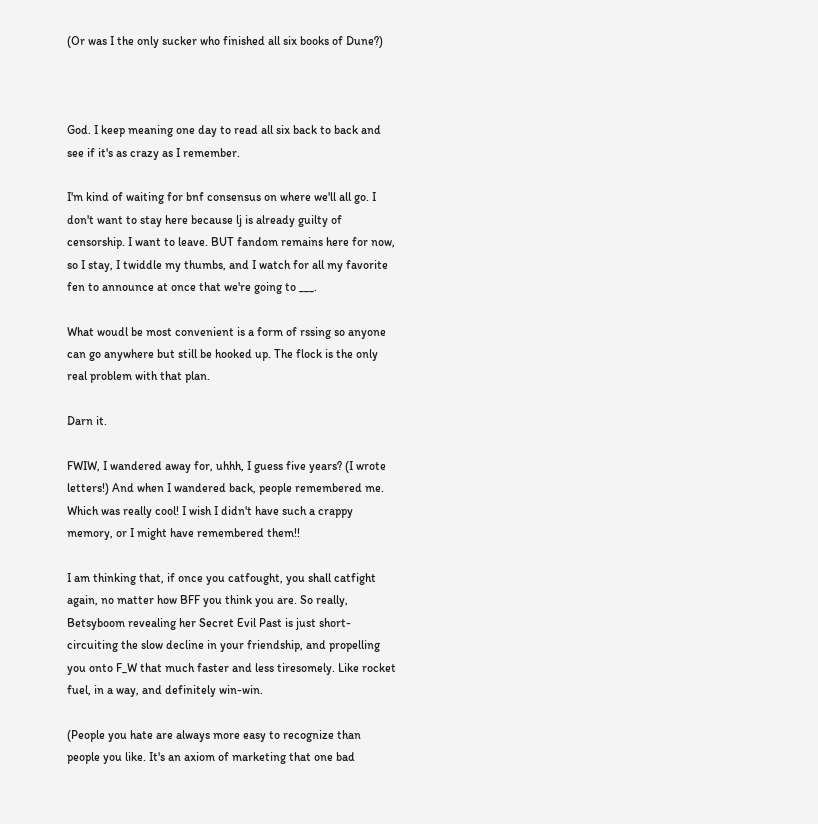(Or was I the only sucker who finished all six books of Dune?)



God. I keep meaning one day to read all six back to back and see if it's as crazy as I remember.

I'm kind of waiting for bnf consensus on where we'll all go. I don't want to stay here because lj is already guilty of censorship. I want to leave. BUT fandom remains here for now, so I stay, I twiddle my thumbs, and I watch for all my favorite fen to announce at once that we're going to ___.

What woudl be most convenient is a form of rssing so anyone can go anywhere but still be hooked up. The flock is the only real problem with that plan.

Darn it.

FWIW, I wandered away for, uhhh, I guess five years? (I wrote letters!) And when I wandered back, people remembered me. Which was really cool! I wish I didn't have such a crappy memory, or I might have remembered them!!

I am thinking that, if once you catfought, you shall catfight again, no matter how BFF you think you are. So really, Betsyboom revealing her Secret Evil Past is just short-circuiting the slow decline in your friendship, and propelling you onto F_W that much faster and less tiresomely. Like rocket fuel, in a way, and definitely win-win.

(People you hate are always more easy to recognize than people you like. It's an axiom of marketing that one bad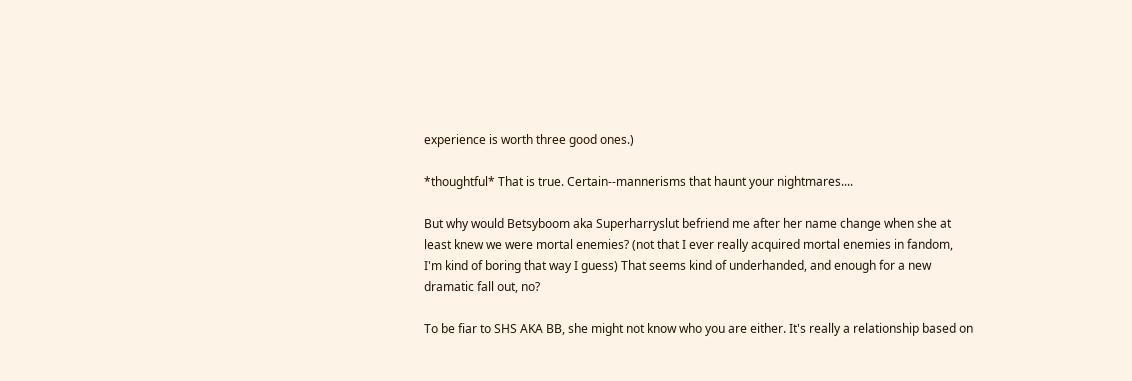experience is worth three good ones.)

*thoughtful* That is true. Certain--mannerisms that haunt your nightmares....

But why would Betsyboom aka Superharryslut befriend me after her name change when she at least knew we were mortal enemies? (not that I ever really acquired mortal enemies in fandom, I'm kind of boring that way I guess) That seems kind of underhanded, and enough for a new dramatic fall out, no?

To be fiar to SHS AKA BB, she might not know who you are either. It's really a relationship based on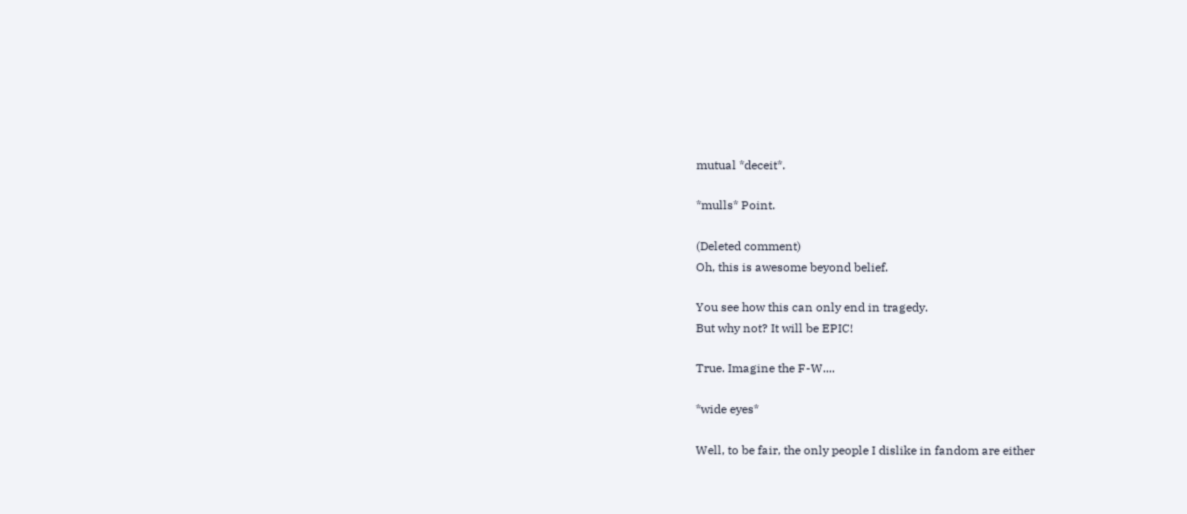mutual *deceit*.

*mulls* Point.

(Deleted comment)
Oh, this is awesome beyond belief.

You see how this can only end in tragedy.
But why not? It will be EPIC!

True. Imagine the F-W....

*wide eyes*

Well, to be fair, the only people I dislike in fandom are either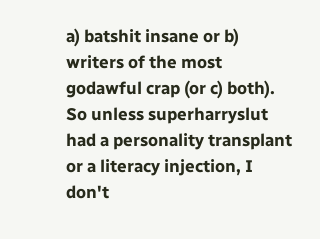a) batshit insane or b) writers of the most godawful crap (or c) both). So unless superharryslut had a personality transplant or a literacy injection, I don't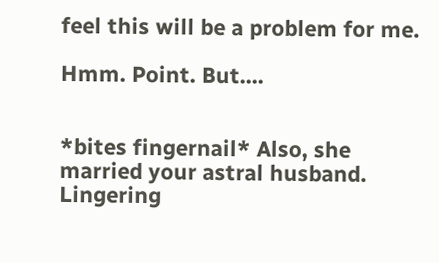feel this will be a problem for me.

Hmm. Point. But....


*bites fingernail* Also, she married your astral husband. Lingering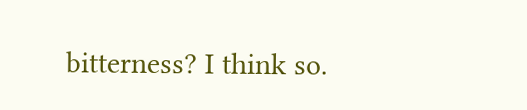bitterness? I think so.